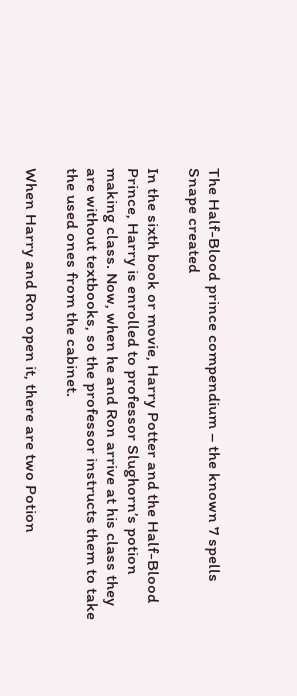The Half-Blood prince compendium – the known 7 spells Snape created

In the sixth book or movie, Harry Potter and the Half-Blood Prince, Harry is enrolled to professor Slughorn’s potion making class. Now, when he and Ron arrive at his class they are without textbooks, so the professor instructs them to take the used ones from the cabinet.

When Harry and Ron open it, there are two Potion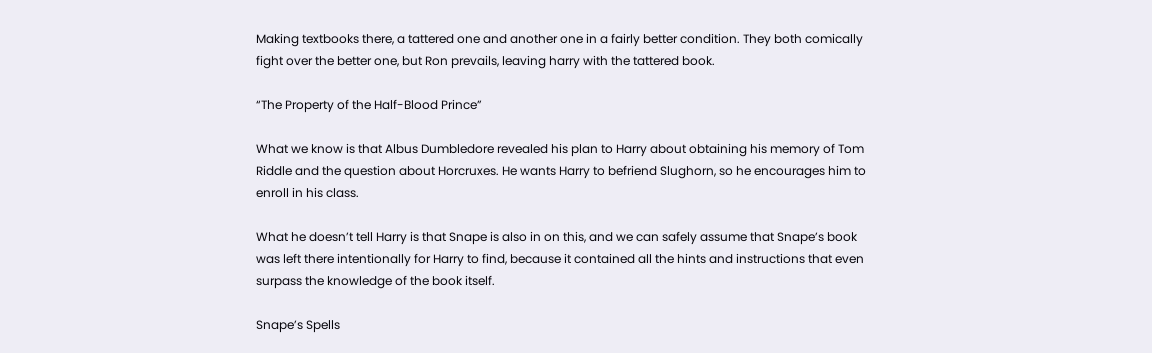Making textbooks there, a tattered one and another one in a fairly better condition. They both comically fight over the better one, but Ron prevails, leaving harry with the tattered book.

“The Property of the Half-Blood Prince”

What we know is that Albus Dumbledore revealed his plan to Harry about obtaining his memory of Tom Riddle and the question about Horcruxes. He wants Harry to befriend Slughorn, so he encourages him to enroll in his class.

What he doesn’t tell Harry is that Snape is also in on this, and we can safely assume that Snape’s book was left there intentionally for Harry to find, because it contained all the hints and instructions that even surpass the knowledge of the book itself.

Snape’s Spells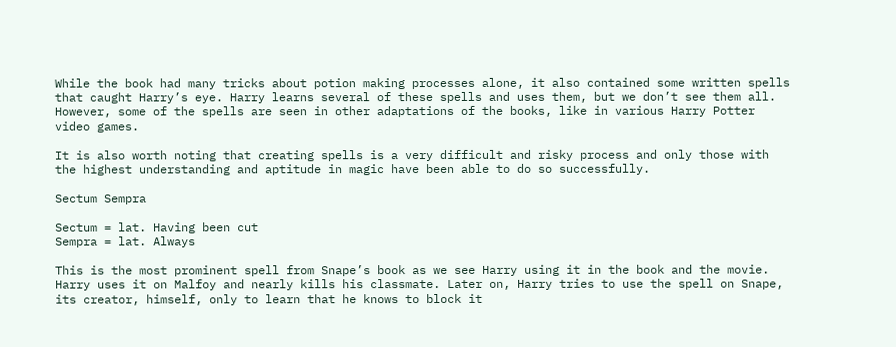While the book had many tricks about potion making processes alone, it also contained some written spells that caught Harry’s eye. Harry learns several of these spells and uses them, but we don’t see them all. However, some of the spells are seen in other adaptations of the books, like in various Harry Potter video games.

It is also worth noting that creating spells is a very difficult and risky process and only those with the highest understanding and aptitude in magic have been able to do so successfully.

Sectum Sempra

Sectum = lat. Having been cut
Sempra = lat. Always

This is the most prominent spell from Snape’s book as we see Harry using it in the book and the movie. Harry uses it on Malfoy and nearly kills his classmate. Later on, Harry tries to use the spell on Snape, its creator, himself, only to learn that he knows to block it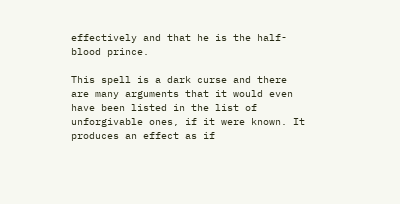effectively and that he is the half-blood prince.

This spell is a dark curse and there are many arguments that it would even have been listed in the list of unforgivable ones, if it were known. It produces an effect as if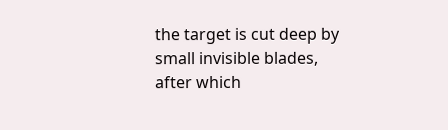the target is cut deep by small invisible blades, after which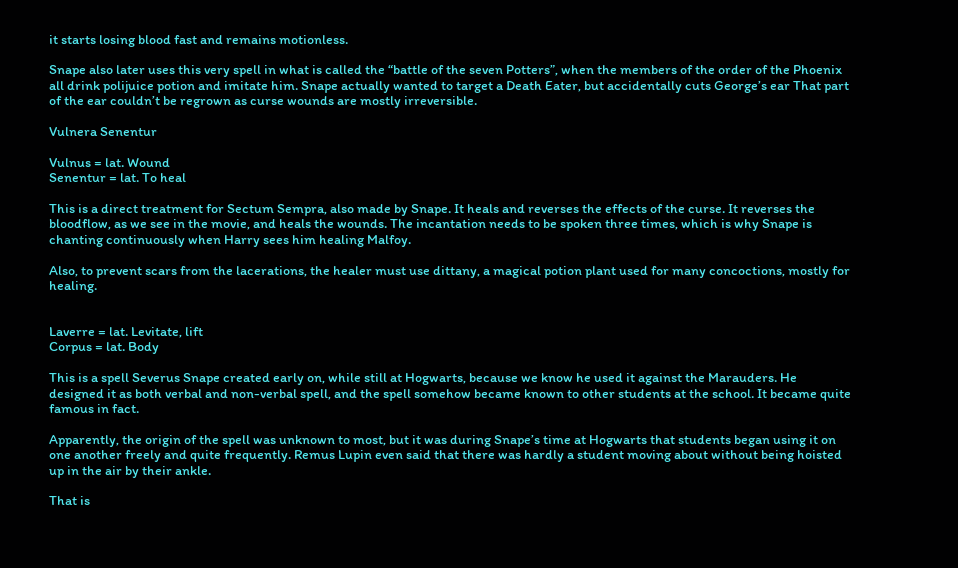it starts losing blood fast and remains motionless.

Snape also later uses this very spell in what is called the “battle of the seven Potters”, when the members of the order of the Phoenix all drink polijuice potion and imitate him. Snape actually wanted to target a Death Eater, but accidentally cuts George’s ear That part of the ear couldn’t be regrown as curse wounds are mostly irreversible.

Vulnera Senentur

Vulnus = lat. Wound
Senentur = lat. To heal

This is a direct treatment for Sectum Sempra, also made by Snape. It heals and reverses the effects of the curse. It reverses the bloodflow, as we see in the movie, and heals the wounds. The incantation needs to be spoken three times, which is why Snape is chanting continuously when Harry sees him healing Malfoy.

Also, to prevent scars from the lacerations, the healer must use dittany, a magical potion plant used for many concoctions, mostly for healing.


Laverre = lat. Levitate, lift
Corpus = lat. Body

This is a spell Severus Snape created early on, while still at Hogwarts, because we know he used it against the Marauders. He designed it as both verbal and non-verbal spell, and the spell somehow became known to other students at the school. It became quite famous in fact.

Apparently, the origin of the spell was unknown to most, but it was during Snape’s time at Hogwarts that students began using it on one another freely and quite frequently. Remus Lupin even said that there was hardly a student moving about without being hoisted up in the air by their ankle.

That is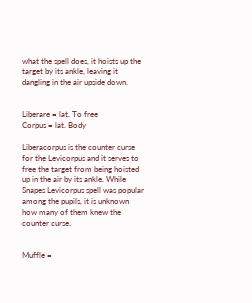what the spell does, it hoists up the target by its ankle, leaving it dangling in the air upside down.


Liberare = lat. To free
Corpus = lat. Body

Liberacorpus is the counter curse for the Levicorpus and it serves to free the target from being hoisted up in the air by its ankle. While Snapes Levicorpus spell was popular among the pupils, it is unknown how many of them knew the counter curse.


Muffle =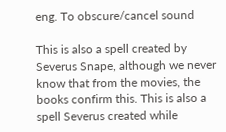eng. To obscure/cancel sound

This is also a spell created by Severus Snape, although we never know that from the movies, the books confirm this. This is also a spell Severus created while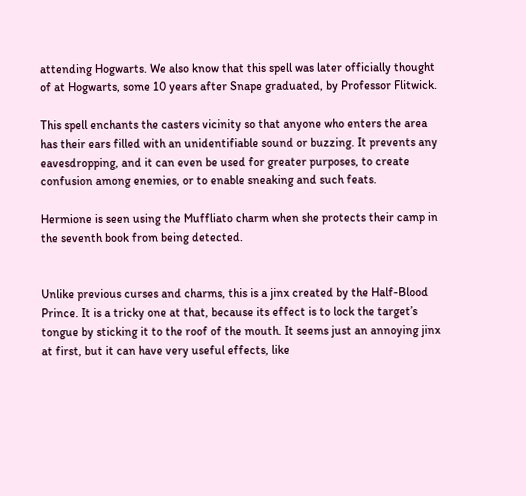attending Hogwarts. We also know that this spell was later officially thought of at Hogwarts, some 10 years after Snape graduated, by Professor Flitwick.

This spell enchants the casters vicinity so that anyone who enters the area has their ears filled with an unidentifiable sound or buzzing. It prevents any eavesdropping, and it can even be used for greater purposes, to create confusion among enemies, or to enable sneaking and such feats.

Hermione is seen using the Muffliato charm when she protects their camp in the seventh book from being detected.


Unlike previous curses and charms, this is a jinx created by the Half-Blood Prince. It is a tricky one at that, because its effect is to lock the target’s tongue by sticking it to the roof of the mouth. It seems just an annoying jinx at first, but it can have very useful effects, like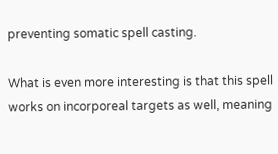preventing somatic spell casting.

What is even more interesting is that this spell works on incorporeal targets as well, meaning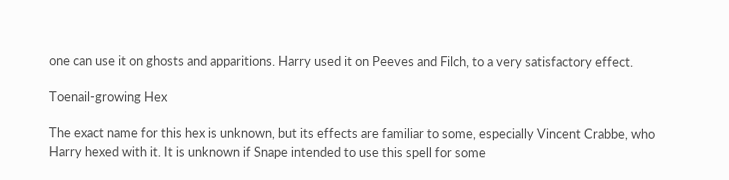one can use it on ghosts and apparitions. Harry used it on Peeves and Filch, to a very satisfactory effect.

Toenail-growing Hex

The exact name for this hex is unknown, but its effects are familiar to some, especially Vincent Crabbe, who Harry hexed with it. It is unknown if Snape intended to use this spell for some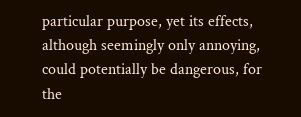particular purpose, yet its effects, although seemingly only annoying, could potentially be dangerous, for the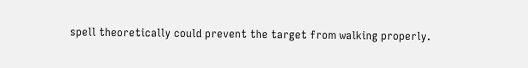spell theoretically could prevent the target from walking properly.